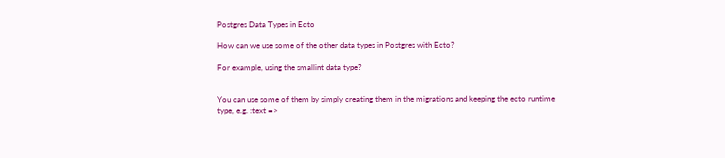Postgres Data Types in Ecto

How can we use some of the other data types in Postgres with Ecto?

For example, using the smallint data type?


You can use some of them by simply creating them in the migrations and keeping the ecto runtime type, e.g. :text =>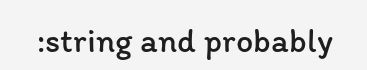:string and probably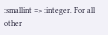:smallint => :integer. For all other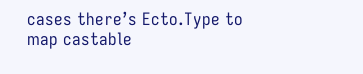cases there’s Ecto.Type to map castable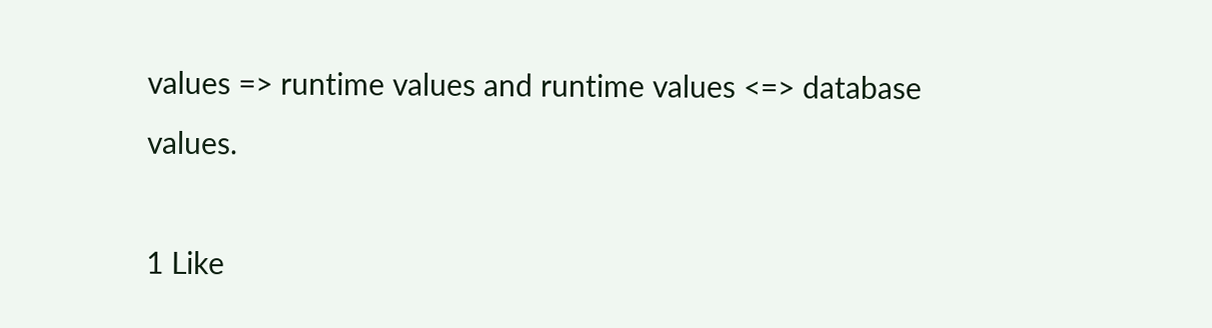values => runtime values and runtime values <=> database values.

1 Like